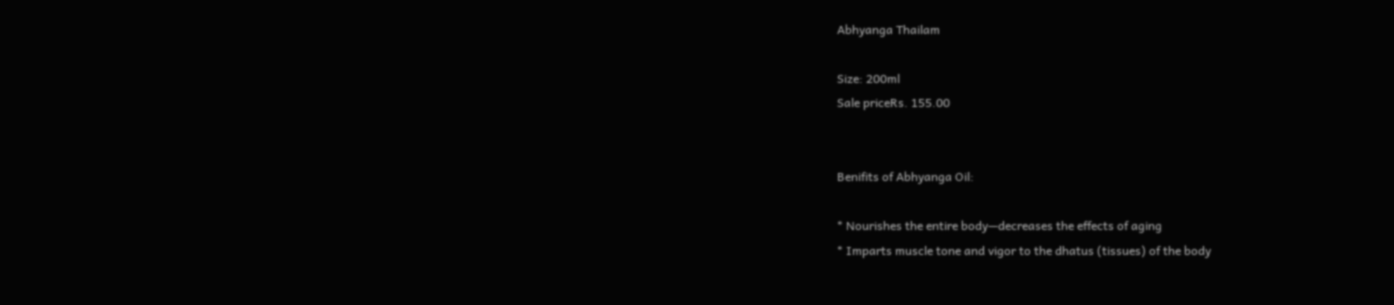Abhyanga Thailam

Size: 200ml
Sale priceRs. 155.00


Benifits of Abhyanga Oil:

* Nourishes the entire body—decreases the effects of aging
* Imparts muscle tone and vigor to the dhatus (tissues) of the body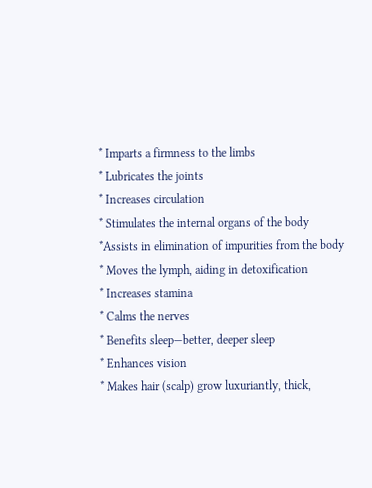* Imparts a firmness to the limbs
* Lubricates the joints
* Increases circulation
* Stimulates the internal organs of the body
*Assists in elimination of impurities from the body
* Moves the lymph, aiding in detoxification
* Increases stamina
* Calms the nerves
* Benefits sleep—better, deeper sleep
* Enhances vision
* Makes hair (scalp) grow luxuriantly, thick,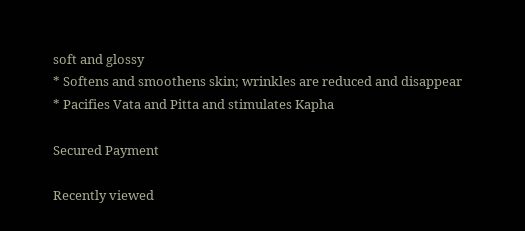soft and glossy
* Softens and smoothens skin; wrinkles are reduced and disappear
* Pacifies Vata and Pitta and stimulates Kapha

Secured Payment

Recently viewed